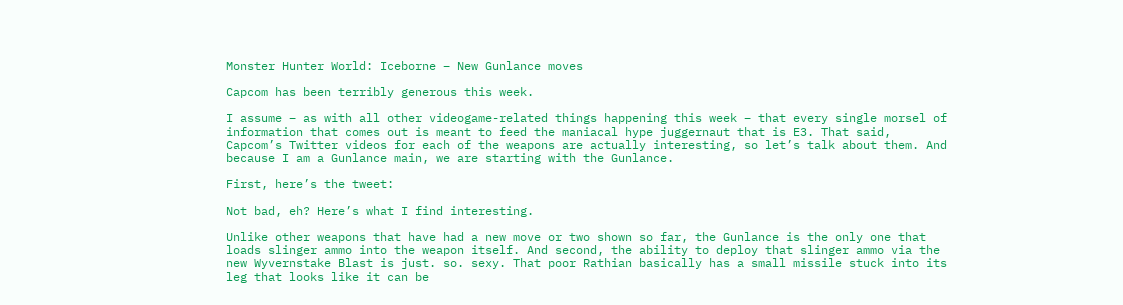Monster Hunter World: Iceborne – New Gunlance moves

Capcom has been terribly generous this week.

I assume – as with all other videogame-related things happening this week – that every single morsel of information that comes out is meant to feed the maniacal hype juggernaut that is E3. That said, Capcom’s Twitter videos for each of the weapons are actually interesting, so let’s talk about them. And because I am a Gunlance main, we are starting with the Gunlance.

First, here’s the tweet:

Not bad, eh? Here’s what I find interesting.

Unlike other weapons that have had a new move or two shown so far, the Gunlance is the only one that loads slinger ammo into the weapon itself. And second, the ability to deploy that slinger ammo via the new Wyvernstake Blast is just. so. sexy. That poor Rathian basically has a small missile stuck into its leg that looks like it can be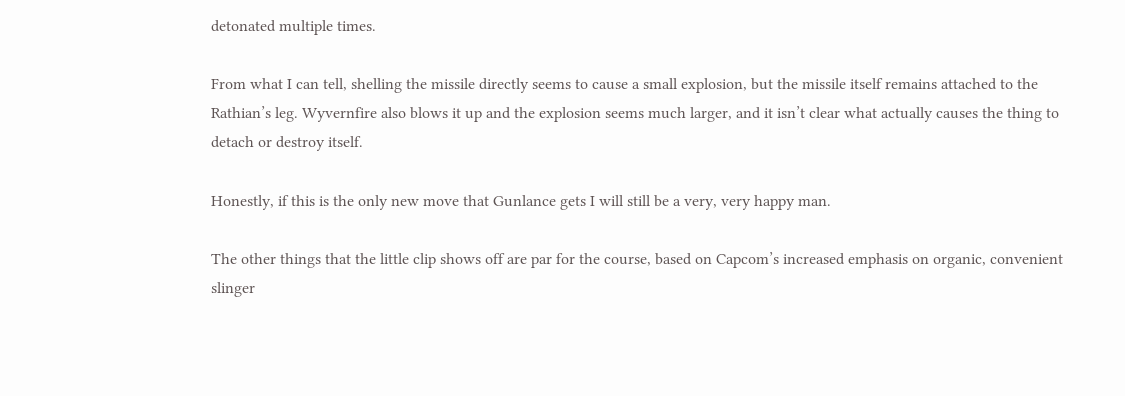detonated multiple times.

From what I can tell, shelling the missile directly seems to cause a small explosion, but the missile itself remains attached to the Rathian’s leg. Wyvernfire also blows it up and the explosion seems much larger, and it isn’t clear what actually causes the thing to detach or destroy itself.

Honestly, if this is the only new move that Gunlance gets I will still be a very, very happy man.

The other things that the little clip shows off are par for the course, based on Capcom’s increased emphasis on organic, convenient slinger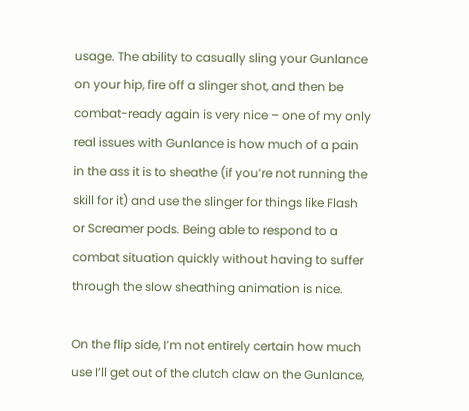usage. The ability to casually sling your Gunlance on your hip, fire off a slinger shot, and then be combat-ready again is very nice – one of my only real issues with Gunlance is how much of a pain in the ass it is to sheathe (if you’re not running the skill for it) and use the slinger for things like Flash or Screamer pods. Being able to respond to a combat situation quickly without having to suffer through the slow sheathing animation is nice.

On the flip side, I’m not entirely certain how much use I’ll get out of the clutch claw on the Gunlance,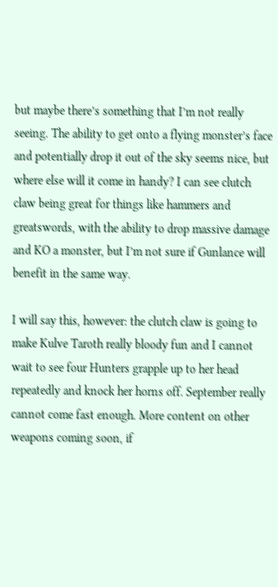but maybe there’s something that I’m not really seeing. The ability to get onto a flying monster’s face and potentially drop it out of the sky seems nice, but where else will it come in handy? I can see clutch claw being great for things like hammers and greatswords, with the ability to drop massive damage and KO a monster, but I’m not sure if Gunlance will benefit in the same way.

I will say this, however: the clutch claw is going to make Kulve Taroth really bloody fun and I cannot wait to see four Hunters grapple up to her head repeatedly and knock her horns off. September really cannot come fast enough. More content on other weapons coming soon, if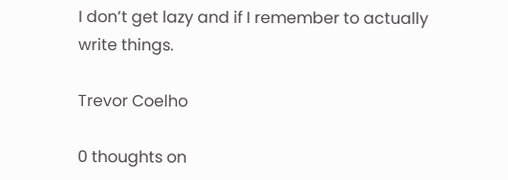I don’t get lazy and if I remember to actually write things.

Trevor Coelho

0 thoughts on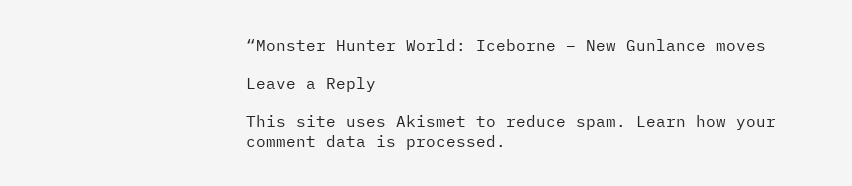“Monster Hunter World: Iceborne – New Gunlance moves

Leave a Reply

This site uses Akismet to reduce spam. Learn how your comment data is processed.